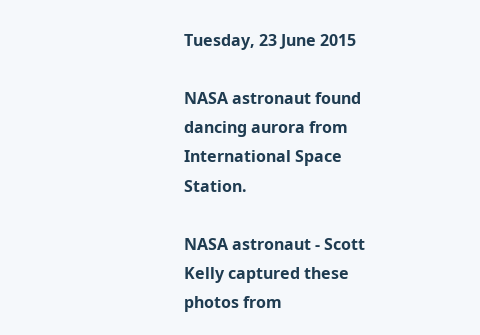Tuesday, 23 June 2015

NASA astronaut found dancing aurora from International Space Station.

NASA astronaut - Scott Kelly captured these photos from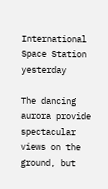International Space Station yesterday

The dancing aurora provide spectacular views on the ground, but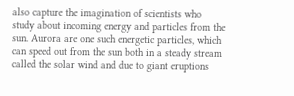also capture the imagination of scientists who study about incoming energy and particles from the sun. Aurora are one such energetic particles, which can speed out from the sun both in a steady stream called the solar wind and due to giant eruptions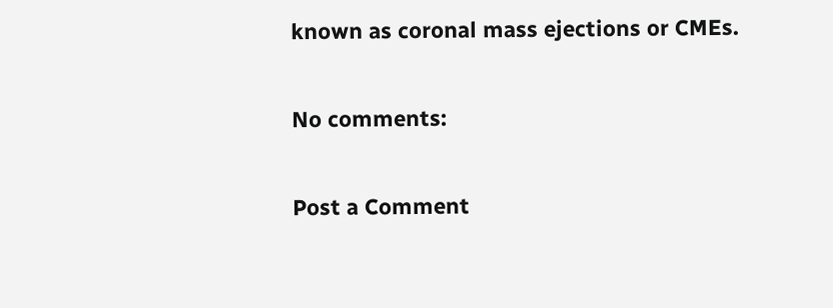known as coronal mass ejections or CMEs.

No comments:

Post a Comment